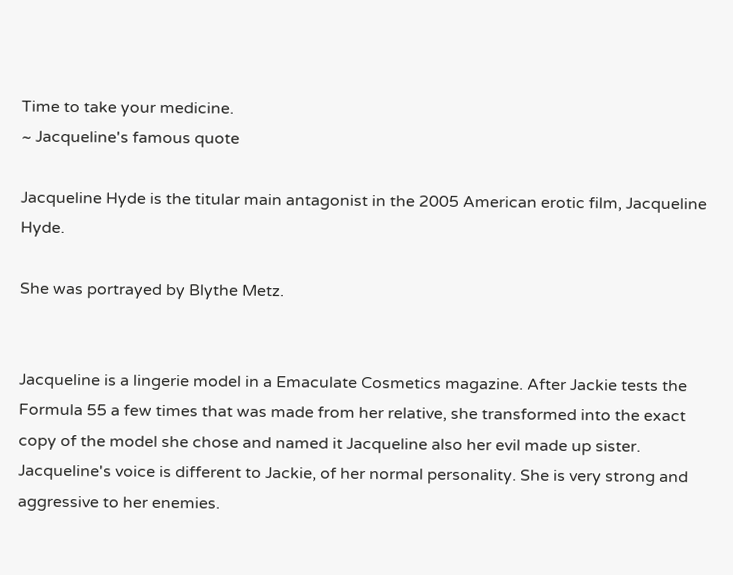Time to take your medicine.
~ Jacqueline's famous quote

Jacqueline Hyde is the titular main antagonist in the 2005 American erotic film, Jacqueline Hyde.

She was portrayed by Blythe Metz.


Jacqueline is a lingerie model in a Emaculate Cosmetics magazine. After Jackie tests the Formula 55 a few times that was made from her relative, she transformed into the exact copy of the model she chose and named it Jacqueline also her evil made up sister. Jacqueline's voice is different to Jackie, of her normal personality. She is very strong and aggressive to her enemies.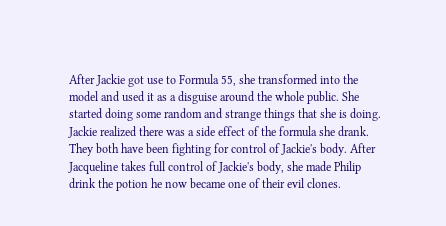After Jackie got use to Formula 55, she transformed into the model and used it as a disguise around the whole public. She started doing some random and strange things that she is doing. Jackie realized there was a side effect of the formula she drank. They both have been fighting for control of Jackie's body. After Jacqueline takes full control of Jackie's body, she made Philip drink the potion he now became one of their evil clones.